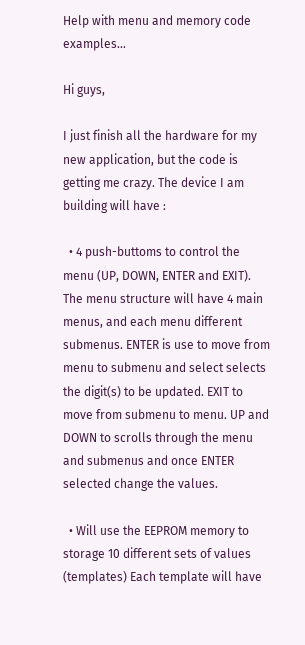Help with menu and memory code examples...

Hi guys,

I just finish all the hardware for my new application, but the code is getting me crazy. The device I am building will have :

  • 4 push-buttoms to control the menu (UP, DOWN, ENTER and EXIT). The menu structure will have 4 main menus, and each menu different submenus. ENTER is use to move from menu to submenu and select selects the digit(s) to be updated. EXIT to move from submenu to menu. UP and DOWN to scrolls through the menu and submenus and once ENTER selected change the values.

  • Will use the EEPROM memory to storage 10 different sets of values (templates) Each template will have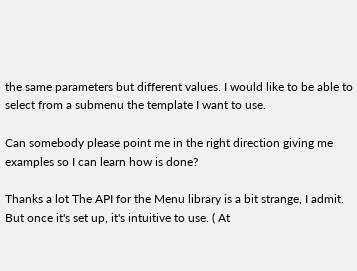the same parameters but different values. I would like to be able to select from a submenu the template I want to use.

Can somebody please point me in the right direction giving me examples so I can learn how is done?

Thanks a lot The API for the Menu library is a bit strange, I admit. But once it's set up, it's intuitive to use. ( At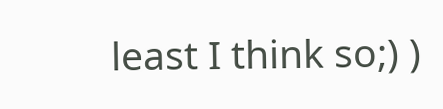least I think so;) )